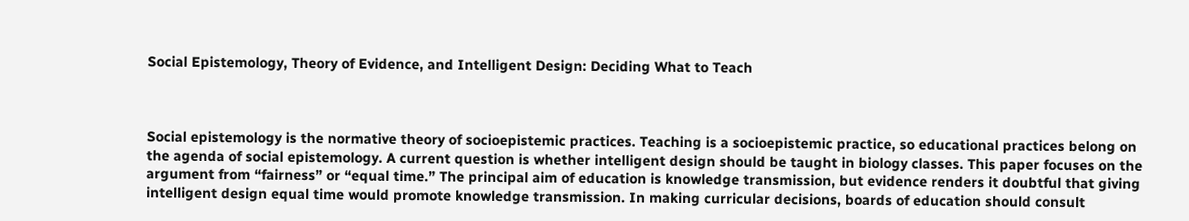Social Epistemology, Theory of Evidence, and Intelligent Design: Deciding What to Teach



Social epistemology is the normative theory of socioepistemic practices. Teaching is a socioepistemic practice, so educational practices belong on the agenda of social epistemology. A current question is whether intelligent design should be taught in biology classes. This paper focuses on the argument from “fairness” or “equal time.” The principal aim of education is knowledge transmission, but evidence renders it doubtful that giving intelligent design equal time would promote knowledge transmission. In making curricular decisions, boards of education should consult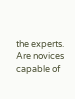the experts. Are novices capable of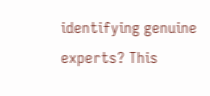identifying genuine experts? This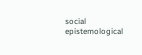social epistemological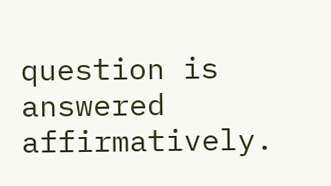question is answered affirmatively.